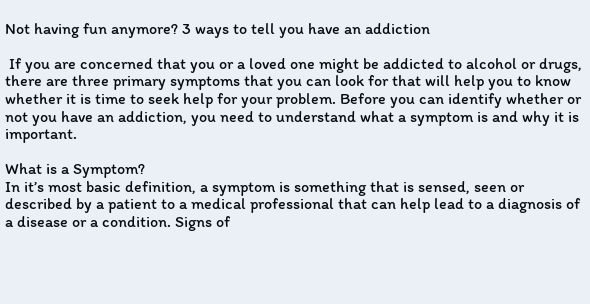Not having fun anymore? 3 ways to tell you have an addiction

 If you are concerned that you or a loved one might be addicted to alcohol or drugs, there are three primary symptoms that you can look for that will help you to know whether it is time to seek help for your problem. Before you can identify whether or not you have an addiction, you need to understand what a symptom is and why it is important.

What is a Symptom?
In it’s most basic definition, a symptom is something that is sensed, seen or described by a patient to a medical professional that can help lead to a diagnosis of a disease or a condition. Signs of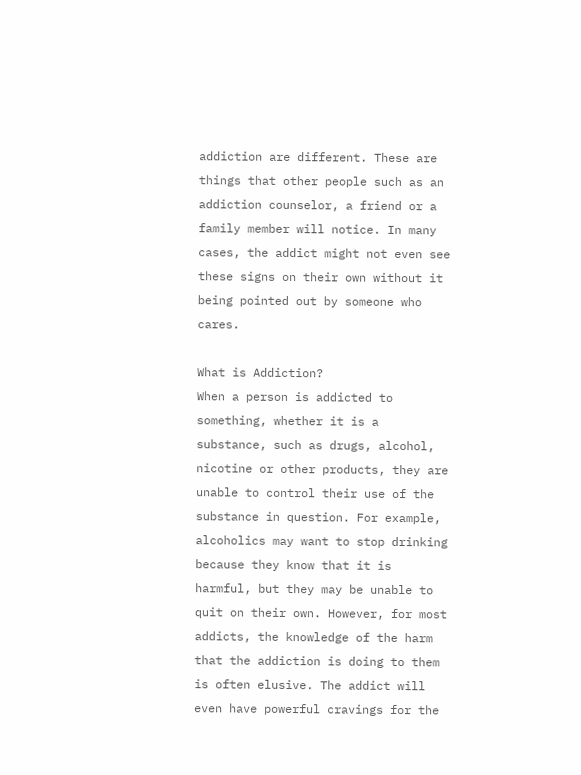addiction are different. These are things that other people such as an addiction counselor, a friend or a family member will notice. In many cases, the addict might not even see these signs on their own without it being pointed out by someone who cares.

What is Addiction?
When a person is addicted to something, whether it is a substance, such as drugs, alcohol, nicotine or other products, they are unable to control their use of the substance in question. For example, alcoholics may want to stop drinking because they know that it is harmful, but they may be unable to quit on their own. However, for most addicts, the knowledge of the harm that the addiction is doing to them is often elusive. The addict will even have powerful cravings for the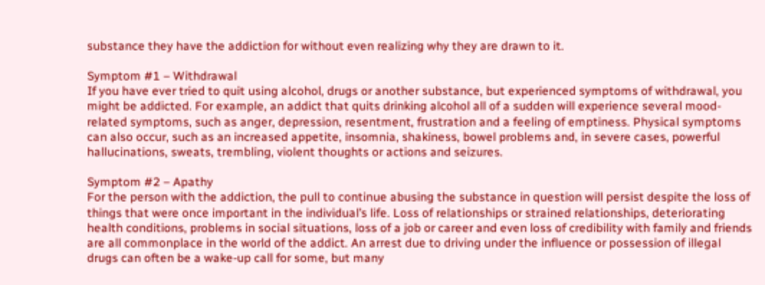substance they have the addiction for without even realizing why they are drawn to it.

Symptom #1 – Withdrawal
If you have ever tried to quit using alcohol, drugs or another substance, but experienced symptoms of withdrawal, you might be addicted. For example, an addict that quits drinking alcohol all of a sudden will experience several mood-related symptoms, such as anger, depression, resentment, frustration and a feeling of emptiness. Physical symptoms can also occur, such as an increased appetite, insomnia, shakiness, bowel problems and, in severe cases, powerful hallucinations, sweats, trembling, violent thoughts or actions and seizures.

Symptom #2 – Apathy
For the person with the addiction, the pull to continue abusing the substance in question will persist despite the loss of things that were once important in the individual’s life. Loss of relationships or strained relationships, deteriorating health conditions, problems in social situations, loss of a job or career and even loss of credibility with family and friends are all commonplace in the world of the addict. An arrest due to driving under the influence or possession of illegal drugs can often be a wake-up call for some, but many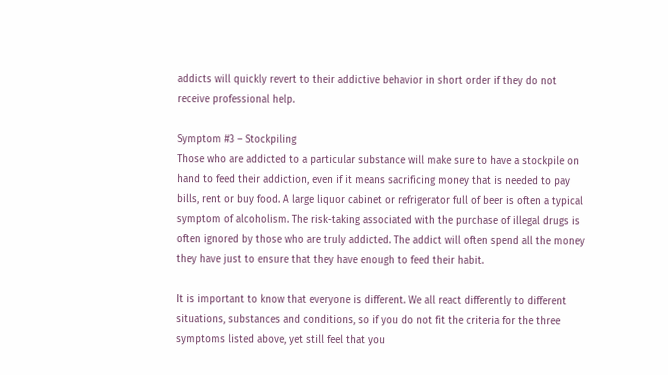addicts will quickly revert to their addictive behavior in short order if they do not receive professional help.

Symptom #3 – Stockpiling
Those who are addicted to a particular substance will make sure to have a stockpile on hand to feed their addiction, even if it means sacrificing money that is needed to pay bills, rent or buy food. A large liquor cabinet or refrigerator full of beer is often a typical symptom of alcoholism. The risk-taking associated with the purchase of illegal drugs is often ignored by those who are truly addicted. The addict will often spend all the money they have just to ensure that they have enough to feed their habit.

It is important to know that everyone is different. We all react differently to different situations, substances and conditions, so if you do not fit the criteria for the three symptoms listed above, yet still feel that you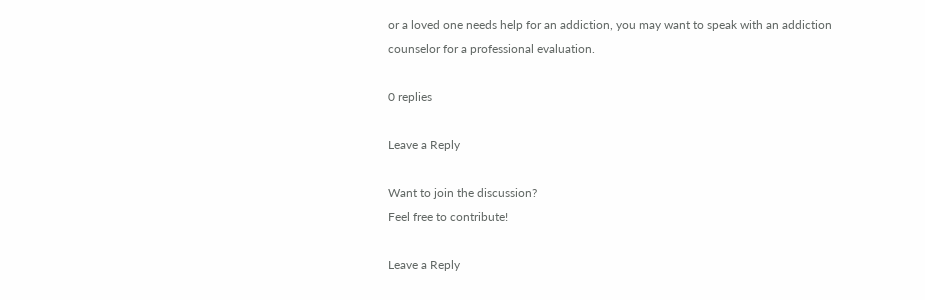or a loved one needs help for an addiction, you may want to speak with an addiction counselor for a professional evaluation.

0 replies

Leave a Reply

Want to join the discussion?
Feel free to contribute!

Leave a Reply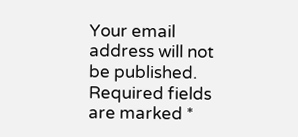Your email address will not be published. Required fields are marked *